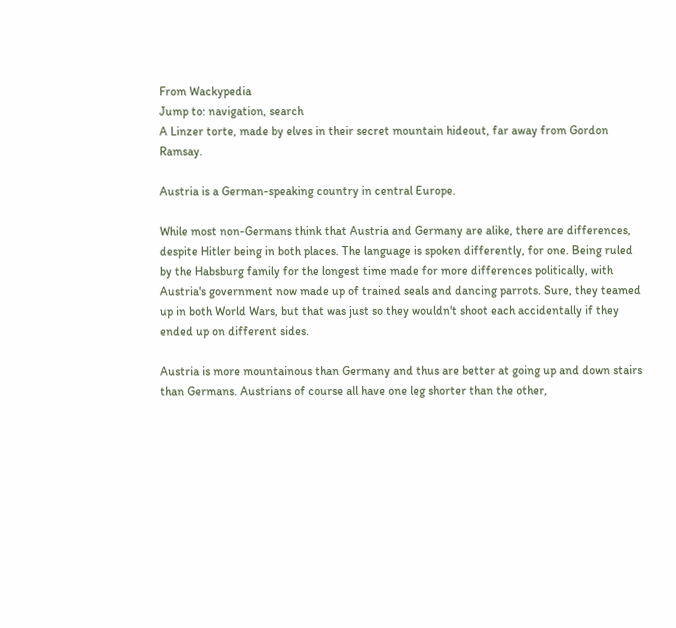From Wackypedia
Jump to: navigation, search
A Linzer torte, made by elves in their secret mountain hideout, far away from Gordon Ramsay.

Austria is a German-speaking country in central Europe.

While most non-Germans think that Austria and Germany are alike, there are differences, despite Hitler being in both places. The language is spoken differently, for one. Being ruled by the Habsburg family for the longest time made for more differences politically, with Austria's government now made up of trained seals and dancing parrots. Sure, they teamed up in both World Wars, but that was just so they wouldn't shoot each accidentally if they ended up on different sides.

Austria is more mountainous than Germany and thus are better at going up and down stairs than Germans. Austrians of course all have one leg shorter than the other,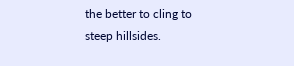the better to cling to steep hillsides.